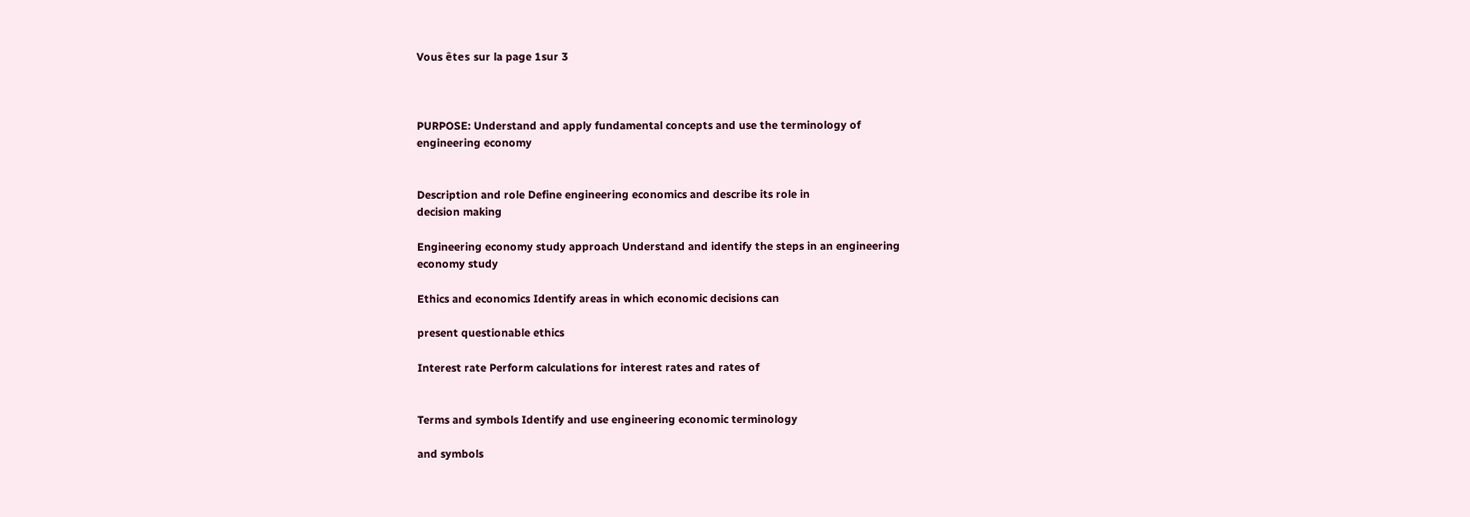Vous êtes sur la page 1sur 3



PURPOSE: Understand and apply fundamental concepts and use the terminology of
engineering economy


Description and role Define engineering economics and describe its role in
decision making

Engineering economy study approach Understand and identify the steps in an engineering
economy study

Ethics and economics Identify areas in which economic decisions can

present questionable ethics

Interest rate Perform calculations for interest rates and rates of


Terms and symbols Identify and use engineering economic terminology

and symbols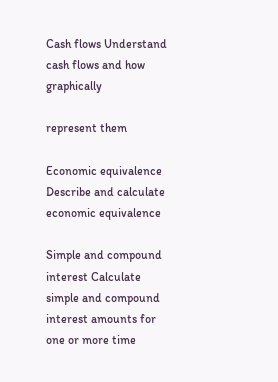Cash flows Understand cash flows and how graphically

represent them

Economic equivalence Describe and calculate economic equivalence

Simple and compound interest Calculate simple and compound interest amounts for
one or more time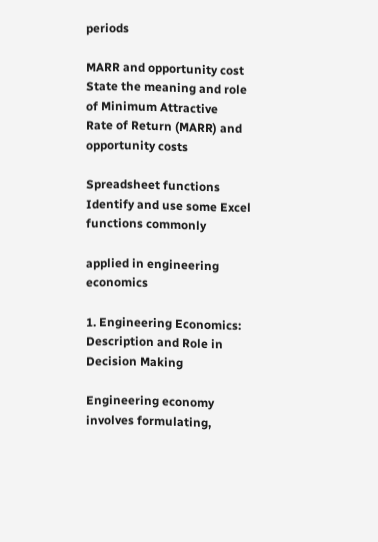periods

MARR and opportunity cost State the meaning and role of Minimum Attractive
Rate of Return (MARR) and opportunity costs

Spreadsheet functions Identify and use some Excel functions commonly

applied in engineering economics

1. Engineering Economics: Description and Role in Decision Making

Engineering economy involves formulating,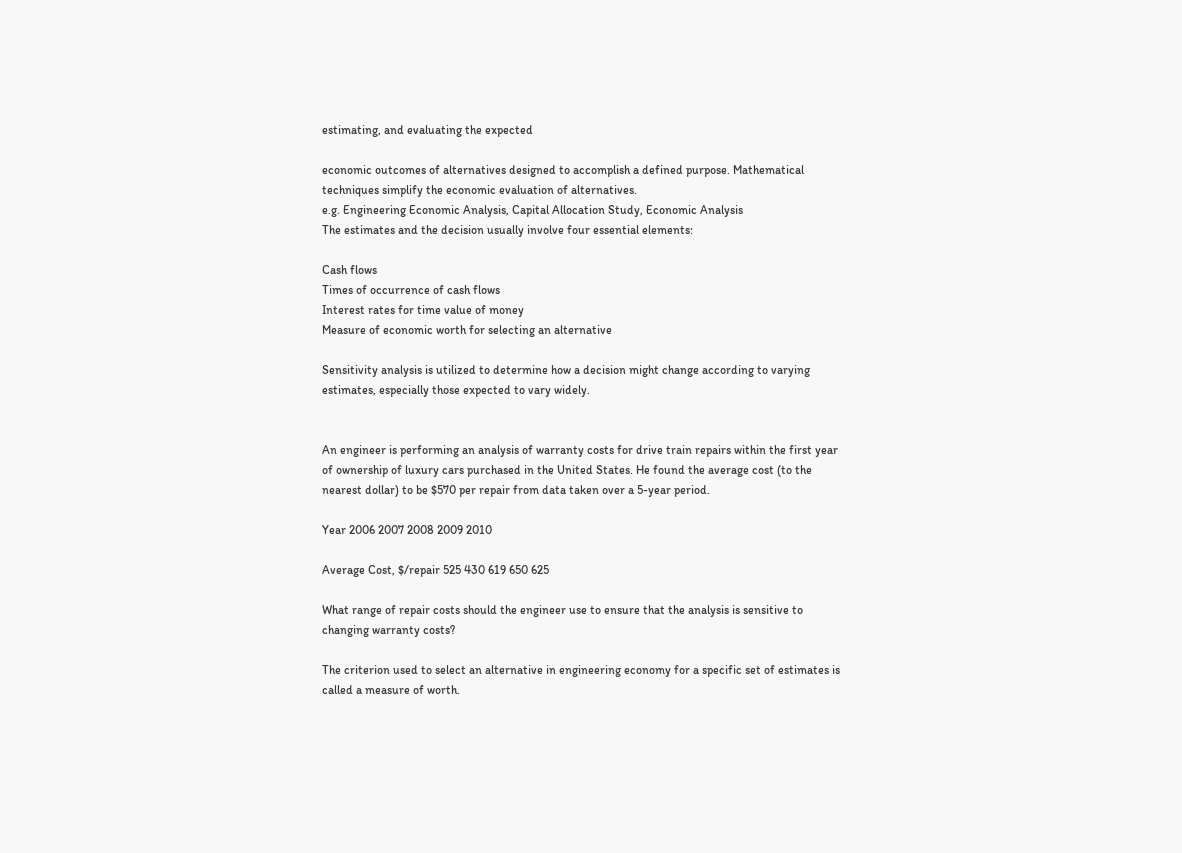estimating, and evaluating the expected

economic outcomes of alternatives designed to accomplish a defined purpose. Mathematical
techniques simplify the economic evaluation of alternatives.
e.g. Engineering Economic Analysis, Capital Allocation Study, Economic Analysis
The estimates and the decision usually involve four essential elements:

Cash flows
Times of occurrence of cash flows
Interest rates for time value of money
Measure of economic worth for selecting an alternative

Sensitivity analysis is utilized to determine how a decision might change according to varying
estimates, especially those expected to vary widely.


An engineer is performing an analysis of warranty costs for drive train repairs within the first year
of ownership of luxury cars purchased in the United States. He found the average cost (to the
nearest dollar) to be $570 per repair from data taken over a 5-year period.

Year 2006 2007 2008 2009 2010

Average Cost, $/repair 525 430 619 650 625

What range of repair costs should the engineer use to ensure that the analysis is sensitive to
changing warranty costs?

The criterion used to select an alternative in engineering economy for a specific set of estimates is
called a measure of worth.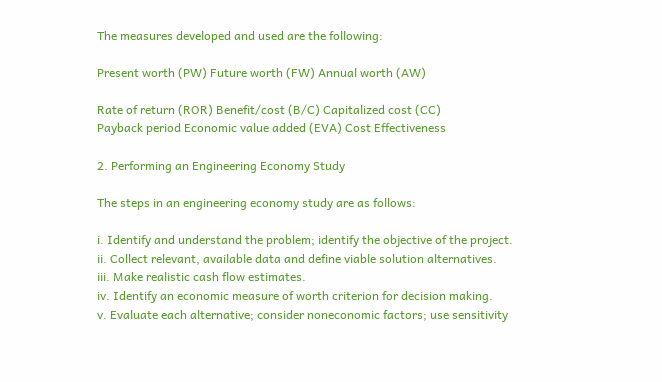The measures developed and used are the following:

Present worth (PW) Future worth (FW) Annual worth (AW)

Rate of return (ROR) Benefit/cost (B/C) Capitalized cost (CC)
Payback period Economic value added (EVA) Cost Effectiveness

2. Performing an Engineering Economy Study

The steps in an engineering economy study are as follows:

i. Identify and understand the problem; identify the objective of the project.
ii. Collect relevant, available data and define viable solution alternatives.
iii. Make realistic cash flow estimates.
iv. Identify an economic measure of worth criterion for decision making.
v. Evaluate each alternative; consider noneconomic factors; use sensitivity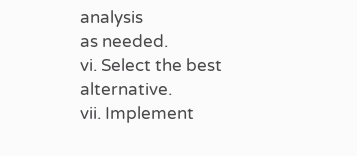analysis
as needed.
vi. Select the best alternative.
vii. Implement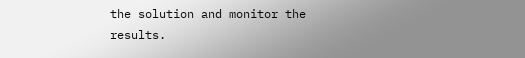the solution and monitor the results.